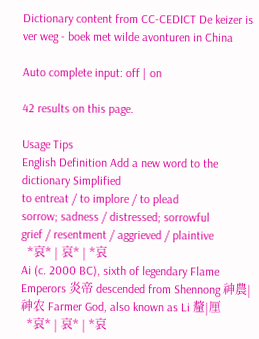Dictionary content from CC-CEDICT De keizer is ver weg - boek met wilde avonturen in China

Auto complete input: off | on

42 results on this page.

Usage Tips
English Definition Add a new word to the dictionary Simplified
to entreat / to implore / to plead
sorrow; sadness / distressed; sorrowful
grief / resentment / aggrieved / plaintive
  *哀* | 哀* | *哀
Ai (c. 2000 BC), sixth of legendary Flame Emperors 炎帝 descended from Shennong 神農|神农 Farmer God, also known as Li 釐|厘
  *哀* | 哀* | *哀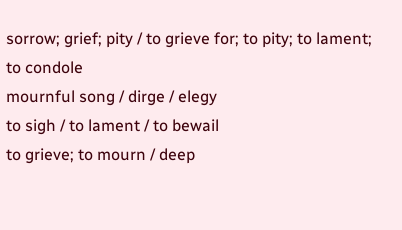sorrow; grief; pity / to grieve for; to pity; to lament; to condole
mournful song / dirge / elegy
to sigh / to lament / to bewail
to grieve; to mourn / deep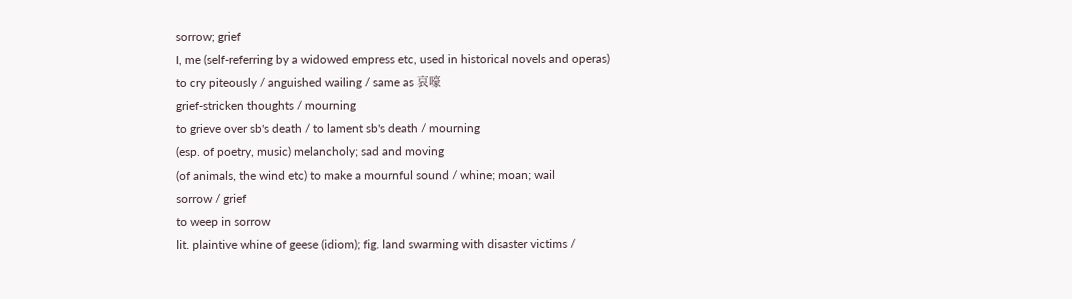sorrow; grief
I, me (self-referring by a widowed empress etc, used in historical novels and operas)
to cry piteously / anguished wailing / same as 哀嚎
grief-stricken thoughts / mourning
to grieve over sb's death / to lament sb's death / mourning
(esp. of poetry, music) melancholy; sad and moving
(of animals, the wind etc) to make a mournful sound / whine; moan; wail
sorrow / grief
to weep in sorrow
lit. plaintive whine of geese (idiom); fig. land swarming with disaster victims /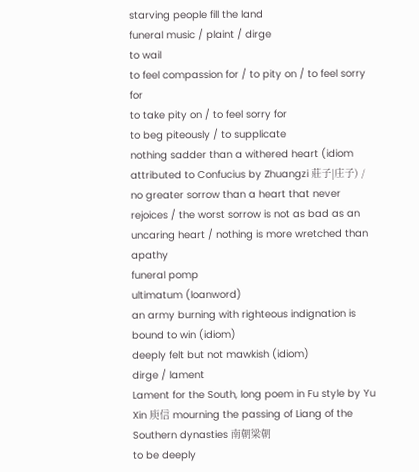starving people fill the land
funeral music / plaint / dirge
to wail
to feel compassion for / to pity on / to feel sorry for
to take pity on / to feel sorry for
to beg piteously / to supplicate
nothing sadder than a withered heart (idiom attributed to Confucius by Zhuangzi 莊子|庄子) / no greater sorrow than a heart that never rejoices / the worst sorrow is not as bad as an uncaring heart / nothing is more wretched than apathy
funeral pomp
ultimatum (loanword)
an army burning with righteous indignation is bound to win (idiom)
deeply felt but not mawkish (idiom)
dirge / lament
Lament for the South, long poem in Fu style by Yu Xin 庾信 mourning the passing of Liang of the Southern dynasties 南朝梁朝
to be deeply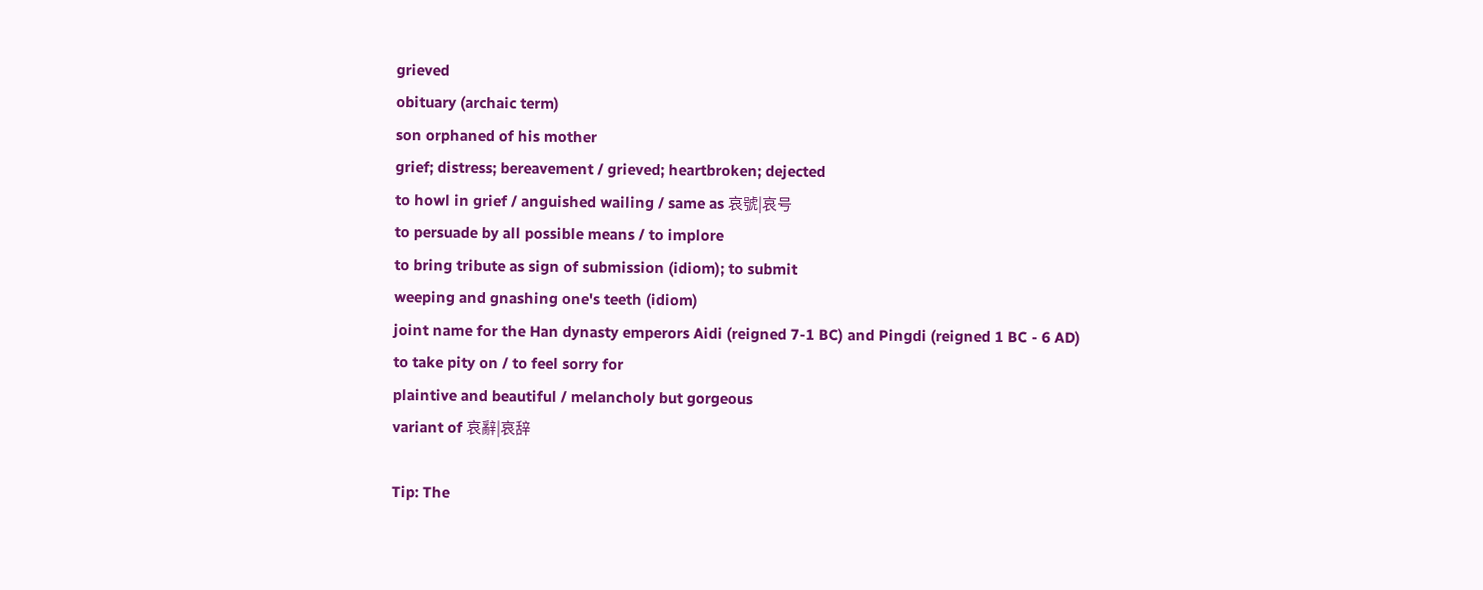grieved
obituary (archaic term)
son orphaned of his mother
grief; distress; bereavement / grieved; heartbroken; dejected
to howl in grief / anguished wailing / same as 哀號|哀号
to persuade by all possible means / to implore
to bring tribute as sign of submission (idiom); to submit
weeping and gnashing one's teeth (idiom)
joint name for the Han dynasty emperors Aidi (reigned 7-1 BC) and Pingdi (reigned 1 BC - 6 AD)
to take pity on / to feel sorry for
plaintive and beautiful / melancholy but gorgeous
variant of 哀辭|哀辞

Tip: The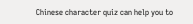Chinese character quiz can help you to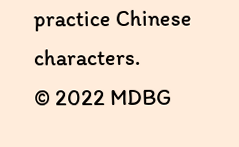practice Chinese characters.
© 2022 MDBG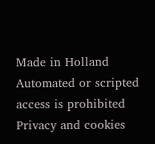Made in Holland
Automated or scripted access is prohibited
Privacy and cookies